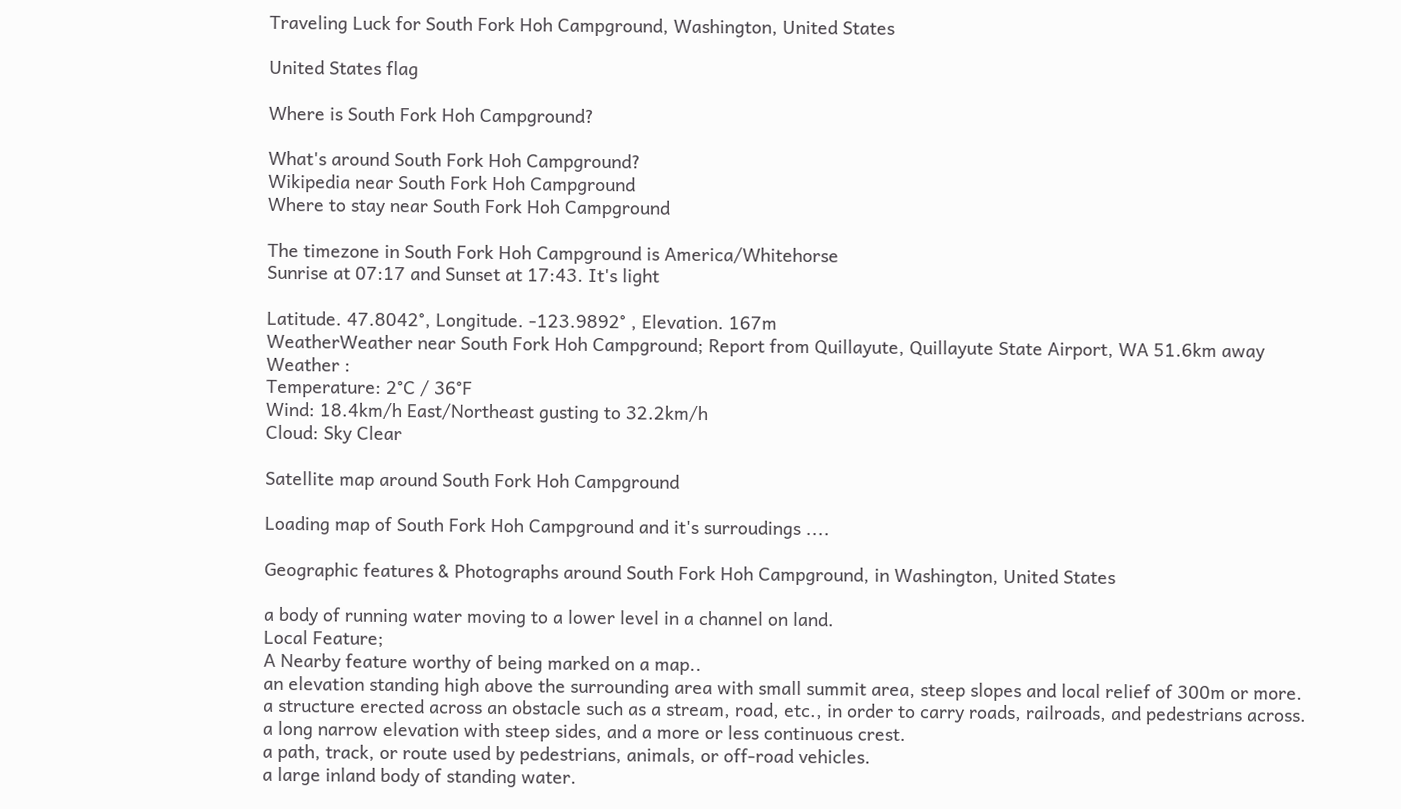Traveling Luck for South Fork Hoh Campground, Washington, United States

United States flag

Where is South Fork Hoh Campground?

What's around South Fork Hoh Campground?
Wikipedia near South Fork Hoh Campground
Where to stay near South Fork Hoh Campground

The timezone in South Fork Hoh Campground is America/Whitehorse
Sunrise at 07:17 and Sunset at 17:43. It's light

Latitude. 47.8042°, Longitude. -123.9892° , Elevation. 167m
WeatherWeather near South Fork Hoh Campground; Report from Quillayute, Quillayute State Airport, WA 51.6km away
Weather :
Temperature: 2°C / 36°F
Wind: 18.4km/h East/Northeast gusting to 32.2km/h
Cloud: Sky Clear

Satellite map around South Fork Hoh Campground

Loading map of South Fork Hoh Campground and it's surroudings ....

Geographic features & Photographs around South Fork Hoh Campground, in Washington, United States

a body of running water moving to a lower level in a channel on land.
Local Feature;
A Nearby feature worthy of being marked on a map..
an elevation standing high above the surrounding area with small summit area, steep slopes and local relief of 300m or more.
a structure erected across an obstacle such as a stream, road, etc., in order to carry roads, railroads, and pedestrians across.
a long narrow elevation with steep sides, and a more or less continuous crest.
a path, track, or route used by pedestrians, animals, or off-road vehicles.
a large inland body of standing water.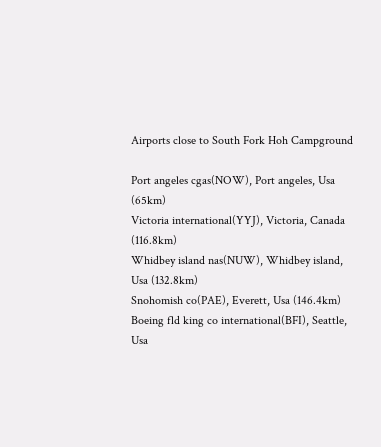Airports close to South Fork Hoh Campground

Port angeles cgas(NOW), Port angeles, Usa (65km)
Victoria international(YYJ), Victoria, Canada (116.8km)
Whidbey island nas(NUW), Whidbey island, Usa (132.8km)
Snohomish co(PAE), Everett, Usa (146.4km)
Boeing fld king co international(BFI), Seattle, Usa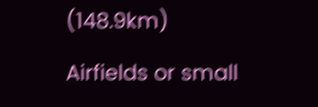(148.9km)

Airfields or small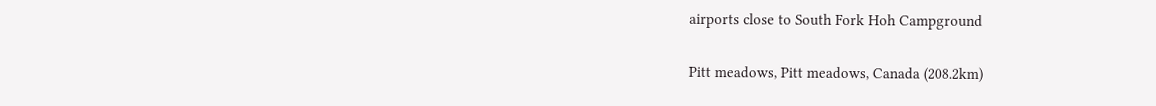airports close to South Fork Hoh Campground

Pitt meadows, Pitt meadows, Canada (208.2km)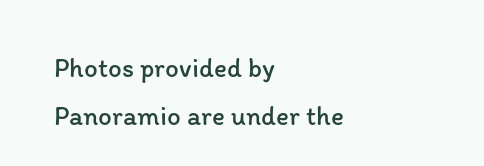Photos provided by Panoramio are under the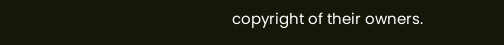copyright of their owners.